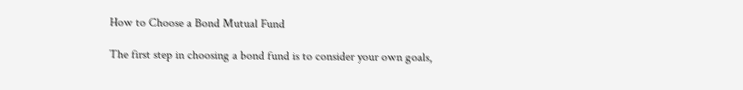How to Choose a Bond Mutual Fund

The first step in choosing a bond fund is to consider your own goals,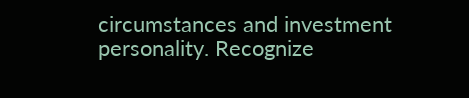circumstances and investment personality. Recognize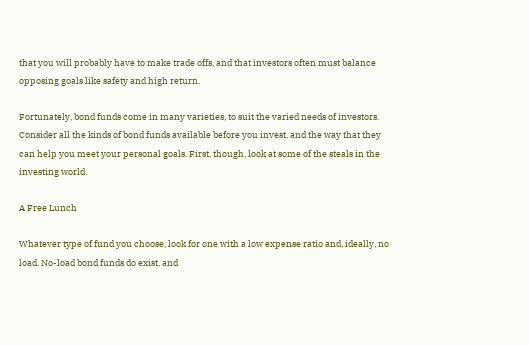that you will probably have to make trade offs, and that investors often must balance opposing goals like safety and high return.

Fortunately, bond funds come in many varieties, to suit the varied needs of investors. Consider all the kinds of bond funds available before you invest, and the way that they can help you meet your personal goals. First, though, look at some of the steals in the investing world.

A Free Lunch

Whatever type of fund you choose, look for one with a low expense ratio and, ideally, no load. No-load bond funds do exist, and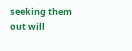seeking them out will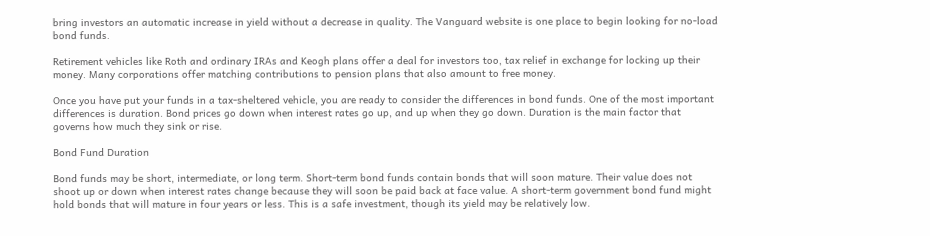bring investors an automatic increase in yield without a decrease in quality. The Vanguard website is one place to begin looking for no-load bond funds.

Retirement vehicles like Roth and ordinary IRAs and Keogh plans offer a deal for investors too, tax relief in exchange for locking up their money. Many corporations offer matching contributions to pension plans that also amount to free money.

Once you have put your funds in a tax-sheltered vehicle, you are ready to consider the differences in bond funds. One of the most important differences is duration. Bond prices go down when interest rates go up, and up when they go down. Duration is the main factor that governs how much they sink or rise.

Bond Fund Duration

Bond funds may be short, intermediate, or long term. Short-term bond funds contain bonds that will soon mature. Their value does not shoot up or down when interest rates change because they will soon be paid back at face value. A short-term government bond fund might hold bonds that will mature in four years or less. This is a safe investment, though its yield may be relatively low.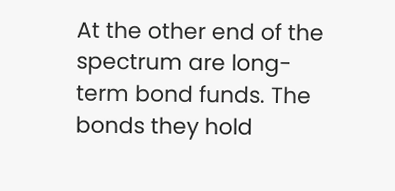At the other end of the spectrum are long-term bond funds. The bonds they hold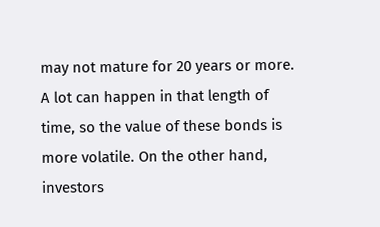may not mature for 20 years or more. A lot can happen in that length of time, so the value of these bonds is more volatile. On the other hand, investors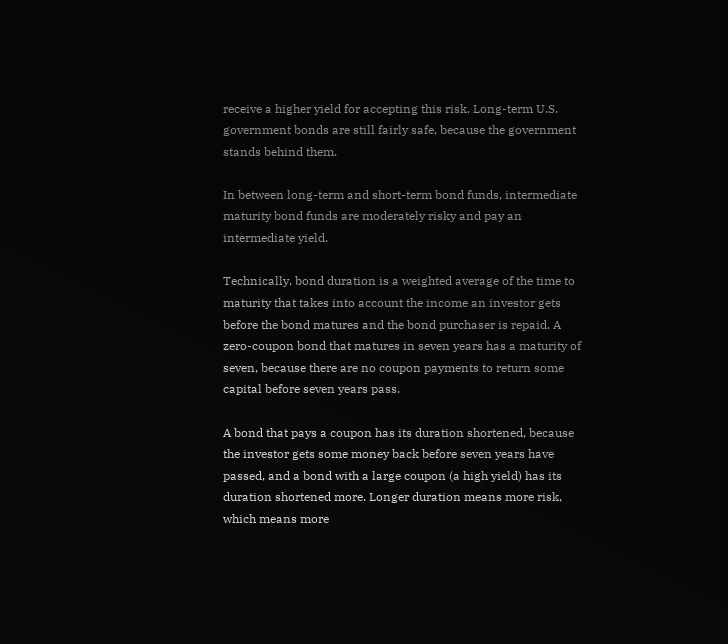receive a higher yield for accepting this risk. Long-term U.S. government bonds are still fairly safe, because the government stands behind them.

In between long-term and short-term bond funds, intermediate maturity bond funds are moderately risky and pay an intermediate yield.

Technically, bond duration is a weighted average of the time to maturity that takes into account the income an investor gets before the bond matures and the bond purchaser is repaid. A zero-coupon bond that matures in seven years has a maturity of seven, because there are no coupon payments to return some capital before seven years pass.

A bond that pays a coupon has its duration shortened, because the investor gets some money back before seven years have passed, and a bond with a large coupon (a high yield) has its duration shortened more. Longer duration means more risk, which means more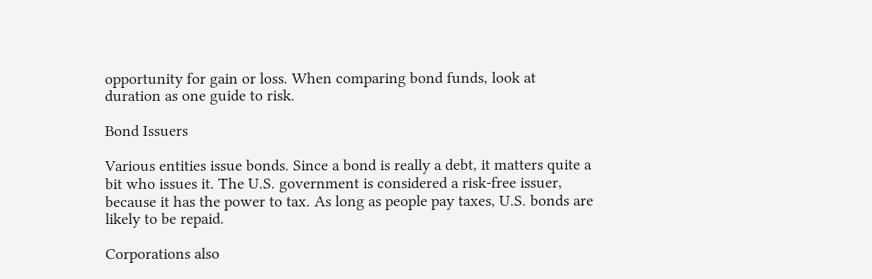opportunity for gain or loss. When comparing bond funds, look at duration as one guide to risk.

Bond Issuers

Various entities issue bonds. Since a bond is really a debt, it matters quite a bit who issues it. The U.S. government is considered a risk-free issuer, because it has the power to tax. As long as people pay taxes, U.S. bonds are likely to be repaid.

Corporations also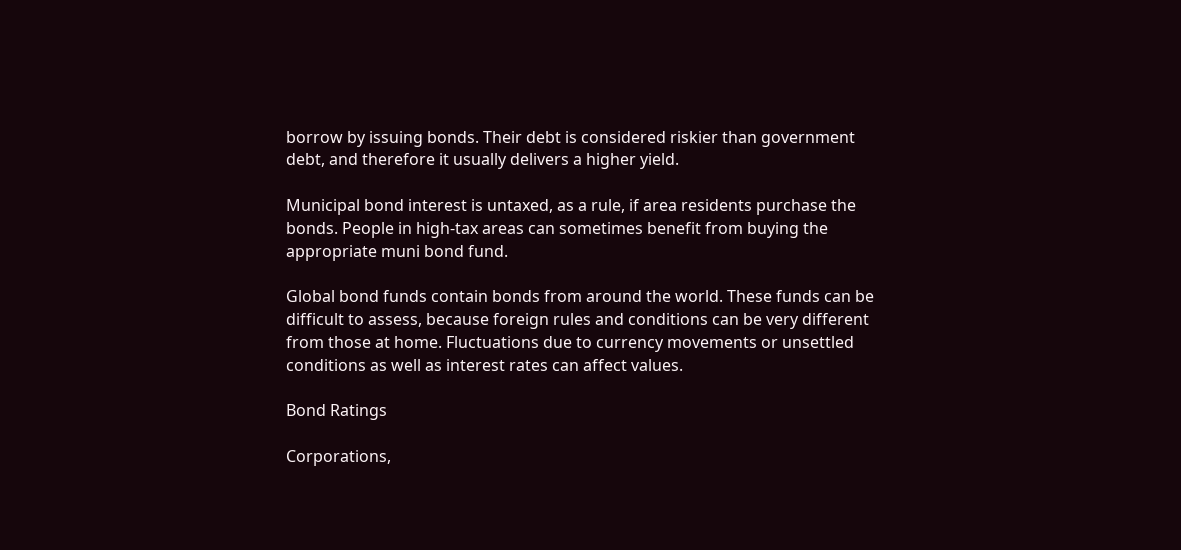borrow by issuing bonds. Their debt is considered riskier than government debt, and therefore it usually delivers a higher yield.

Municipal bond interest is untaxed, as a rule, if area residents purchase the bonds. People in high-tax areas can sometimes benefit from buying the appropriate muni bond fund.

Global bond funds contain bonds from around the world. These funds can be difficult to assess, because foreign rules and conditions can be very different from those at home. Fluctuations due to currency movements or unsettled conditions as well as interest rates can affect values.

Bond Ratings

Corporations,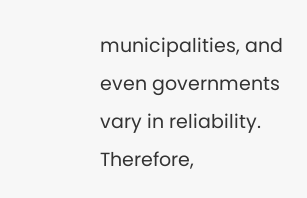municipalities, and even governments vary in reliability. Therefore,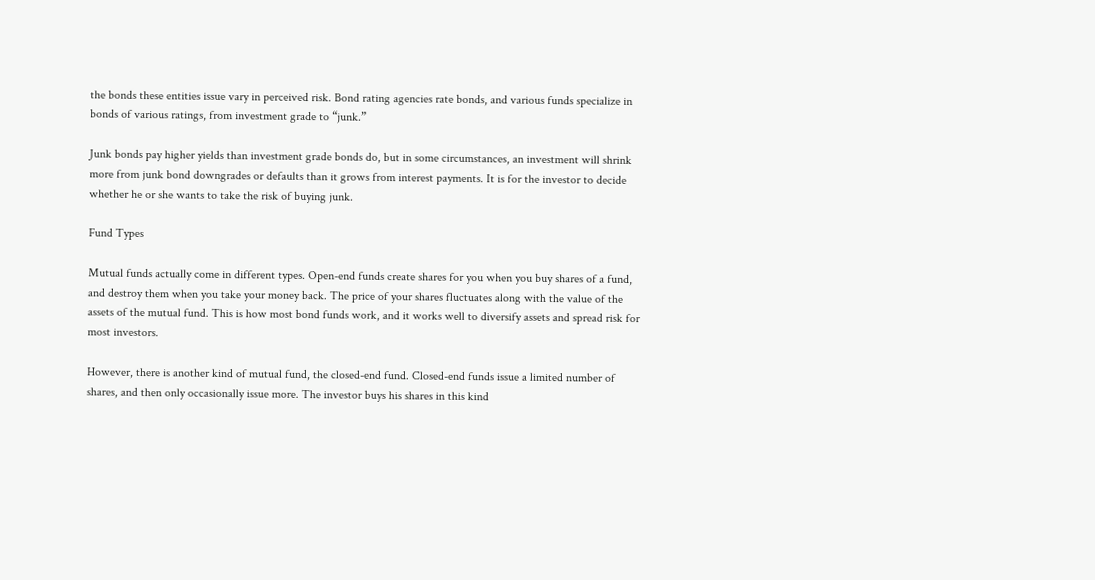the bonds these entities issue vary in perceived risk. Bond rating agencies rate bonds, and various funds specialize in bonds of various ratings, from investment grade to “junk.”

Junk bonds pay higher yields than investment grade bonds do, but in some circumstances, an investment will shrink more from junk bond downgrades or defaults than it grows from interest payments. It is for the investor to decide whether he or she wants to take the risk of buying junk.

Fund Types

Mutual funds actually come in different types. Open-end funds create shares for you when you buy shares of a fund, and destroy them when you take your money back. The price of your shares fluctuates along with the value of the assets of the mutual fund. This is how most bond funds work, and it works well to diversify assets and spread risk for most investors.

However, there is another kind of mutual fund, the closed-end fund. Closed-end funds issue a limited number of shares, and then only occasionally issue more. The investor buys his shares in this kind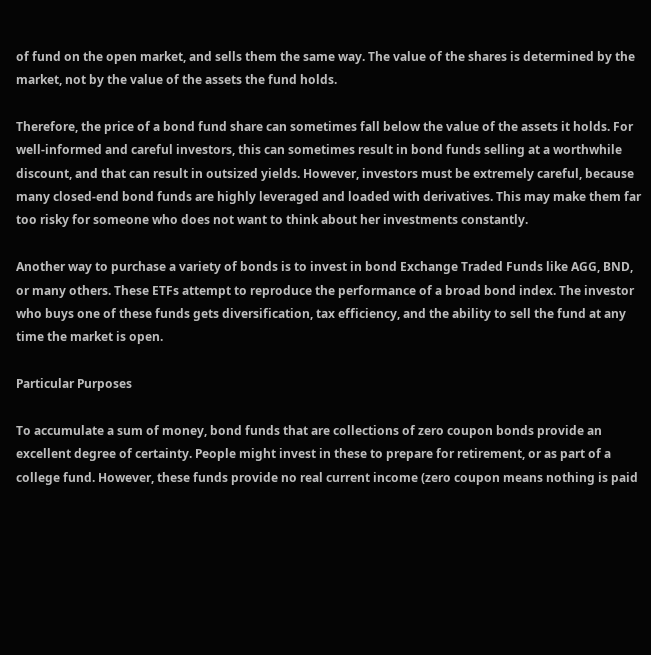of fund on the open market, and sells them the same way. The value of the shares is determined by the market, not by the value of the assets the fund holds.

Therefore, the price of a bond fund share can sometimes fall below the value of the assets it holds. For well-informed and careful investors, this can sometimes result in bond funds selling at a worthwhile discount, and that can result in outsized yields. However, investors must be extremely careful, because many closed-end bond funds are highly leveraged and loaded with derivatives. This may make them far too risky for someone who does not want to think about her investments constantly.

Another way to purchase a variety of bonds is to invest in bond Exchange Traded Funds like AGG, BND, or many others. These ETFs attempt to reproduce the performance of a broad bond index. The investor who buys one of these funds gets diversification, tax efficiency, and the ability to sell the fund at any time the market is open.

Particular Purposes

To accumulate a sum of money, bond funds that are collections of zero coupon bonds provide an excellent degree of certainty. People might invest in these to prepare for retirement, or as part of a college fund. However, these funds provide no real current income (zero coupon means nothing is paid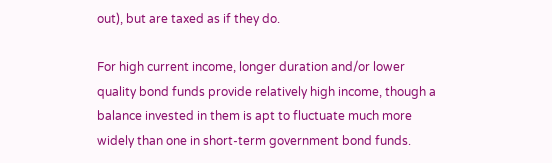out), but are taxed as if they do.

For high current income, longer duration and/or lower quality bond funds provide relatively high income, though a balance invested in them is apt to fluctuate much more widely than one in short-term government bond funds.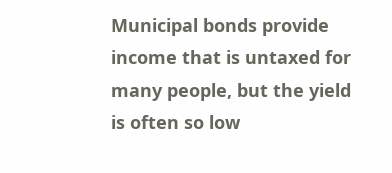Municipal bonds provide income that is untaxed for many people, but the yield is often so low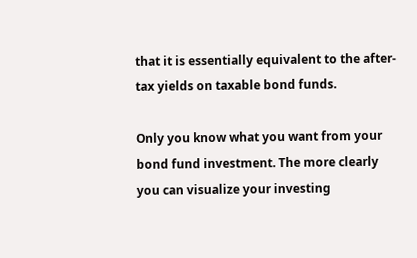that it is essentially equivalent to the after-tax yields on taxable bond funds.

Only you know what you want from your bond fund investment. The more clearly you can visualize your investing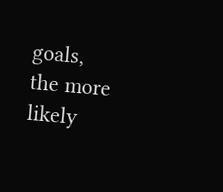goals, the more likely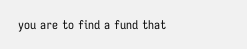you are to find a fund that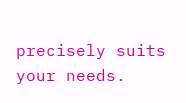precisely suits your needs.